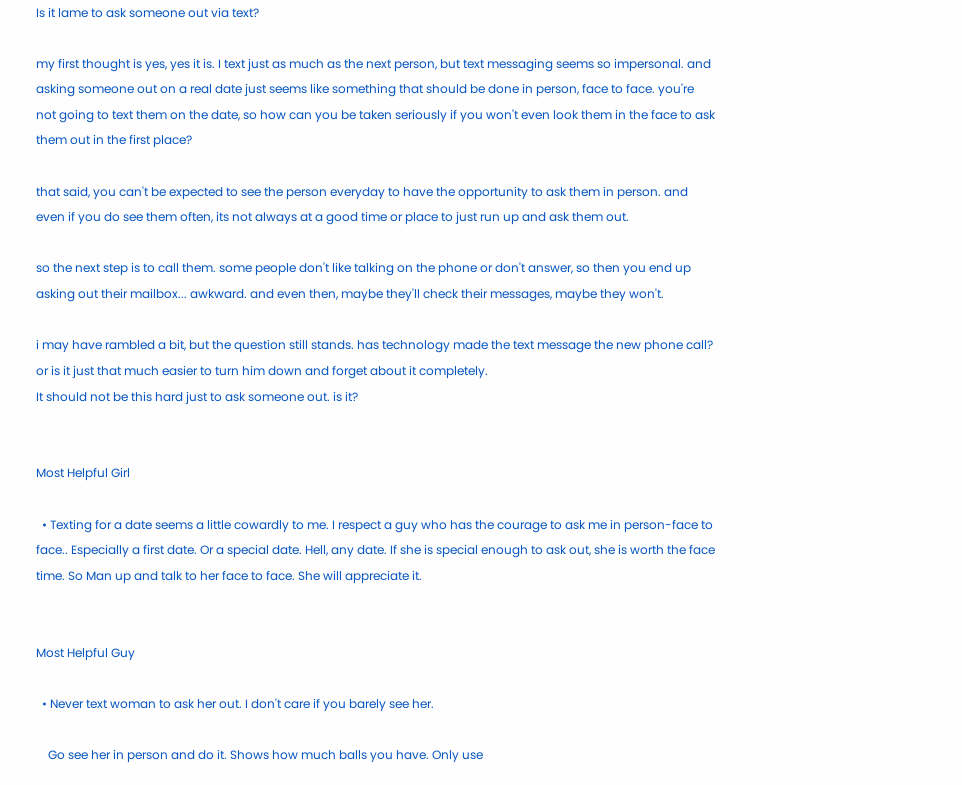Is it lame to ask someone out via text?

my first thought is yes, yes it is. I text just as much as the next person, but text messaging seems so impersonal. and asking someone out on a real date just seems like something that should be done in person, face to face. you're not going to text them on the date, so how can you be taken seriously if you won't even look them in the face to ask them out in the first place?

that said, you can't be expected to see the person everyday to have the opportunity to ask them in person. and even if you do see them often, its not always at a good time or place to just run up and ask them out.

so the next step is to call them. some people don't like talking on the phone or don't answer, so then you end up asking out their mailbox... awkward. and even then, maybe they'll check their messages, maybe they won't.

i may have rambled a bit, but the question still stands. has technology made the text message the new phone call? or is it just that much easier to turn him down and forget about it completely.
It should not be this hard just to ask someone out. is it?


Most Helpful Girl

  • Texting for a date seems a little cowardly to me. I respect a guy who has the courage to ask me in person-face to face.. Especially a first date. Or a special date. Hell, any date. If she is special enough to ask out, she is worth the face time. So Man up and talk to her face to face. She will appreciate it.


Most Helpful Guy

  • Never text woman to ask her out. I don't care if you barely see her.

    Go see her in person and do it. Shows how much balls you have. Only use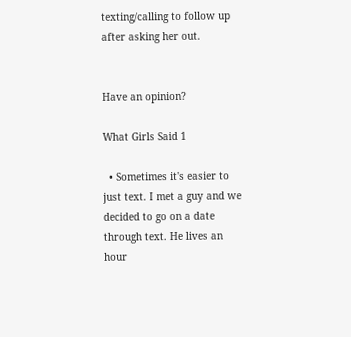texting/calling to follow up after asking her out.


Have an opinion?

What Girls Said 1

  • Sometimes it's easier to just text. I met a guy and we decided to go on a date through text. He lives an hour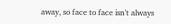away, so face to face isn't always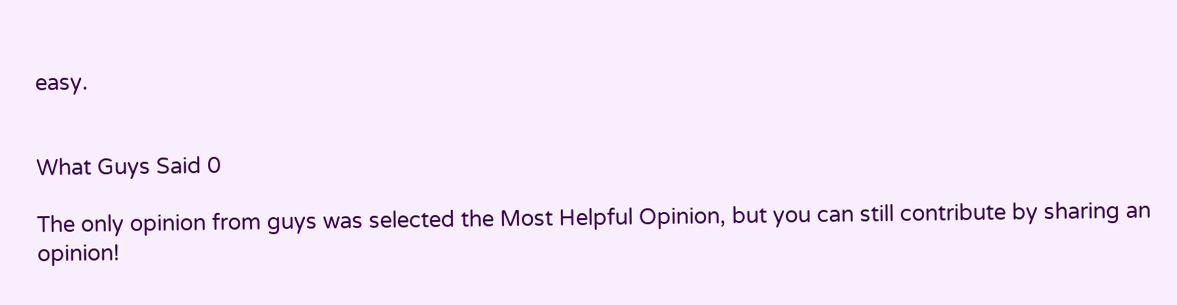easy.


What Guys Said 0

The only opinion from guys was selected the Most Helpful Opinion, but you can still contribute by sharing an opinion!